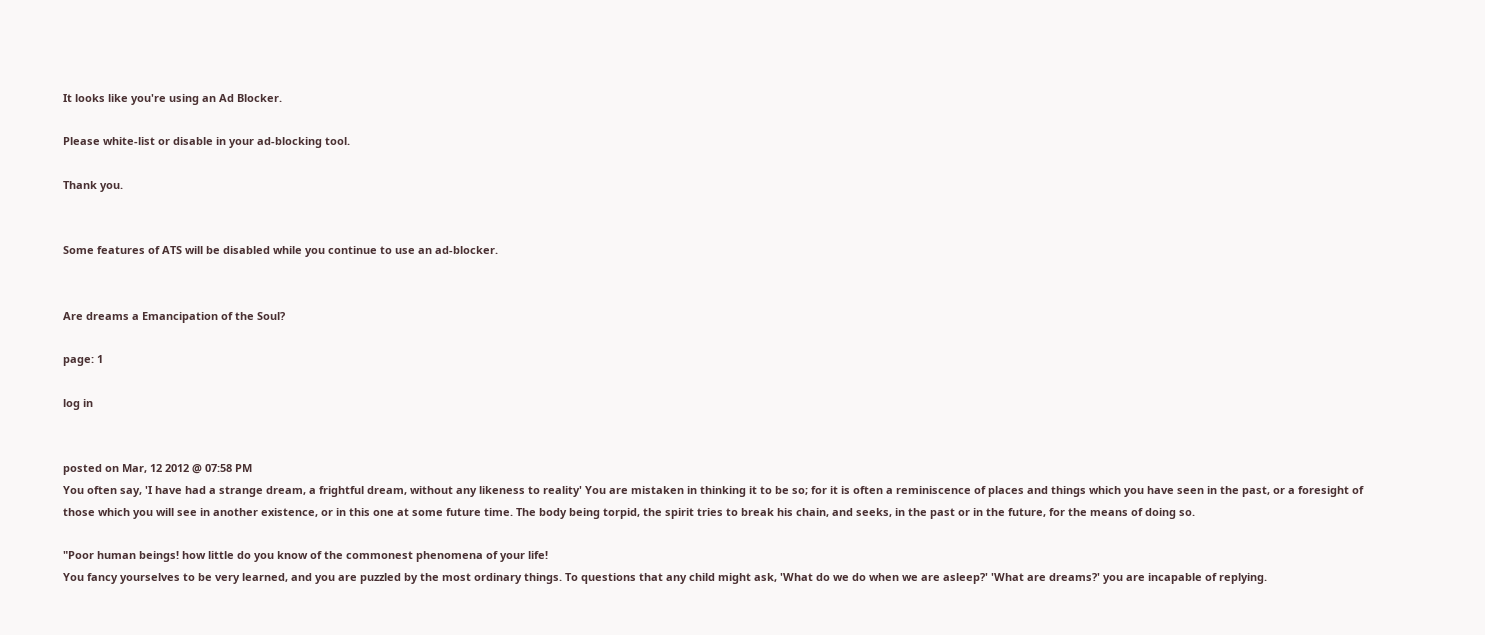It looks like you're using an Ad Blocker.

Please white-list or disable in your ad-blocking tool.

Thank you.


Some features of ATS will be disabled while you continue to use an ad-blocker.


Are dreams a Emancipation of the Soul?

page: 1

log in


posted on Mar, 12 2012 @ 07:58 PM
You often say, 'I have had a strange dream, a frightful dream, without any likeness to reality' You are mistaken in thinking it to be so; for it is often a reminiscence of places and things which you have seen in the past, or a foresight of those which you will see in another existence, or in this one at some future time. The body being torpid, the spirit tries to break his chain, and seeks, in the past or in the future, for the means of doing so.

"Poor human beings! how little do you know of the commonest phenomena of your life!
You fancy yourselves to be very learned, and you are puzzled by the most ordinary things. To questions that any child might ask, 'What do we do when we are asleep?' 'What are dreams?' you are incapable of replying.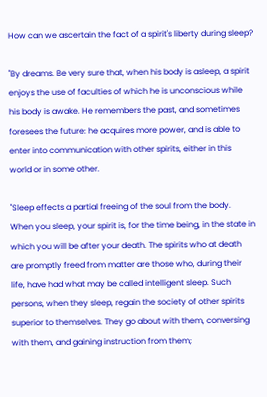How can we ascertain the fact of a spirit's liberty during sleep?

"By dreams. Be very sure that, when his body is asleep, a spirit enjoys the use of faculties of which he is unconscious while his body is awake. He remembers the past, and sometimes foresees the future: he acquires more power, and is able to enter into communication with other spirits, either in this world or in some other.

"Sleep effects a partial freeing of the soul from the body. When you sleep, your spirit is, for the time being, in the state in which you will be after your death. The spirits who at death are promptly freed from matter are those who, during their life, have had what may be called intelligent sleep. Such persons, when they sleep, regain the society of other spirits superior to themselves. They go about with them, conversing with them, and gaining instruction from them;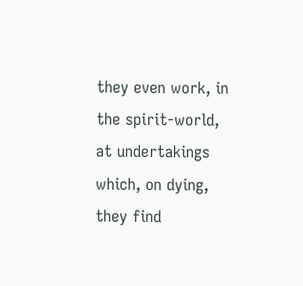they even work, in the spirit-world, at undertakings which, on dying, they find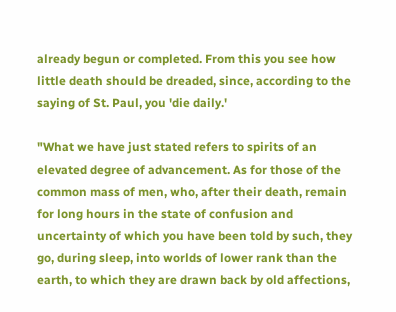already begun or completed. From this you see how little death should be dreaded, since, according to the saying of St. Paul, you 'die daily.'

"What we have just stated refers to spirits of an elevated degree of advancement. As for those of the common mass of men, who, after their death, remain for long hours in the state of confusion and uncertainty of which you have been told by such, they go, during sleep, into worlds of lower rank than the earth, to which they are drawn back by old affections,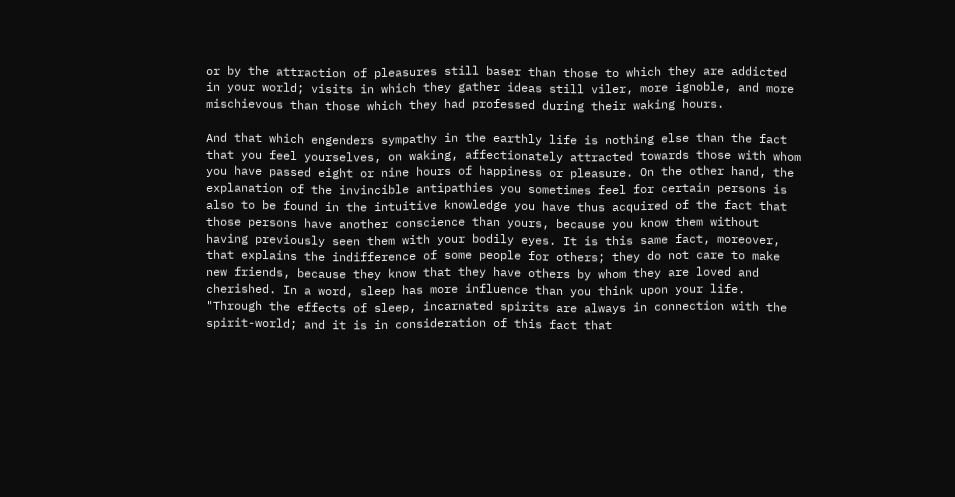or by the attraction of pleasures still baser than those to which they are addicted in your world; visits in which they gather ideas still viler, more ignoble, and more mischievous than those which they had professed during their waking hours.

And that which engenders sympathy in the earthly life is nothing else than the fact that you feel yourselves, on waking, affectionately attracted towards those with whom you have passed eight or nine hours of happiness or pleasure. On the other hand, the explanation of the invincible antipathies you sometimes feel for certain persons is also to be found in the intuitive knowledge you have thus acquired of the fact that those persons have another conscience than yours, because you know them without having previously seen them with your bodily eyes. It is this same fact, moreover, that explains the indifference of some people for others; they do not care to make new friends, because they know that they have others by whom they are loved and cherished. In a word, sleep has more influence than you think upon your life.
"Through the effects of sleep, incarnated spirits are always in connection with the spirit-world; and it is in consideration of this fact that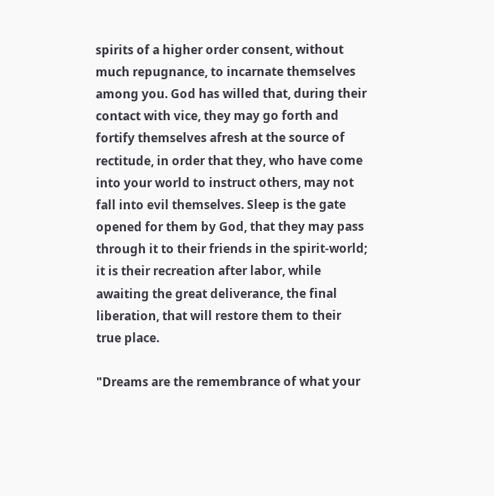spirits of a higher order consent, without much repugnance, to incarnate themselves among you. God has willed that, during their contact with vice, they may go forth and fortify themselves afresh at the source of rectitude, in order that they, who have come into your world to instruct others, may not fall into evil themselves. Sleep is the gate opened for them by God, that they may pass through it to their friends in the spirit-world; it is their recreation after labor, while awaiting the great deliverance, the final liberation, that will restore them to their true place.

"Dreams are the remembrance of what your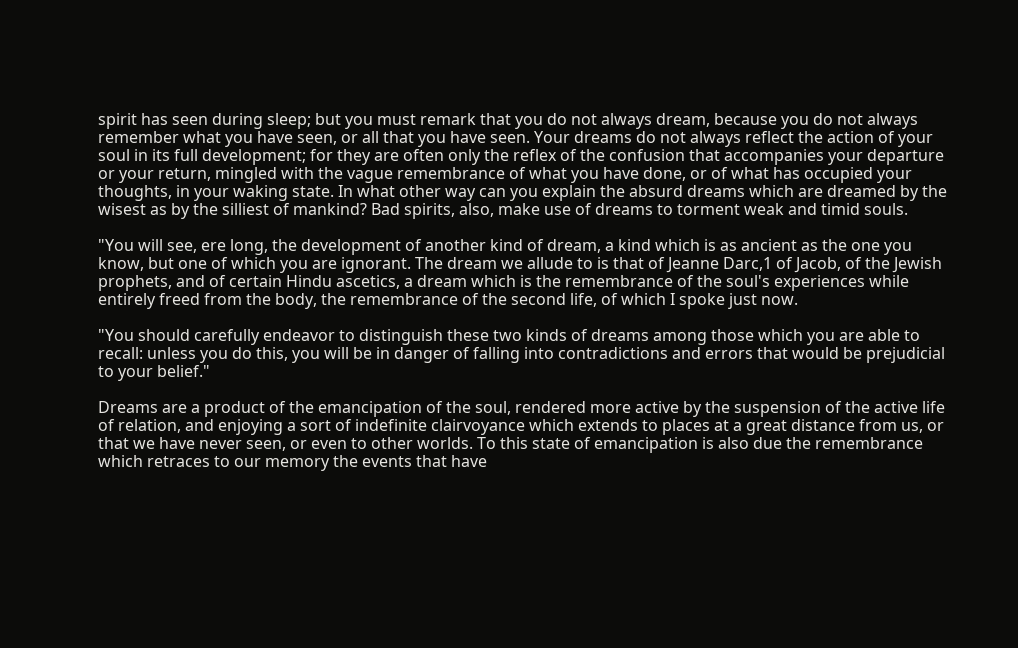spirit has seen during sleep; but you must remark that you do not always dream, because you do not always remember what you have seen, or all that you have seen. Your dreams do not always reflect the action of your soul in its full development; for they are often only the reflex of the confusion that accompanies your departure or your return, mingled with the vague remembrance of what you have done, or of what has occupied your thoughts, in your waking state. In what other way can you explain the absurd dreams which are dreamed by the wisest as by the silliest of mankind? Bad spirits, also, make use of dreams to torment weak and timid souls.

"You will see, ere long, the development of another kind of dream, a kind which is as ancient as the one you know, but one of which you are ignorant. The dream we allude to is that of Jeanne Darc,1 of Jacob, of the Jewish prophets, and of certain Hindu ascetics, a dream which is the remembrance of the soul's experiences while entirely freed from the body, the remembrance of the second life, of which I spoke just now.

"You should carefully endeavor to distinguish these two kinds of dreams among those which you are able to recall: unless you do this, you will be in danger of falling into contradictions and errors that would be prejudicial to your belief."

Dreams are a product of the emancipation of the soul, rendered more active by the suspension of the active life of relation, and enjoying a sort of indefinite clairvoyance which extends to places at a great distance from us, or that we have never seen, or even to other worlds. To this state of emancipation is also due the remembrance which retraces to our memory the events that have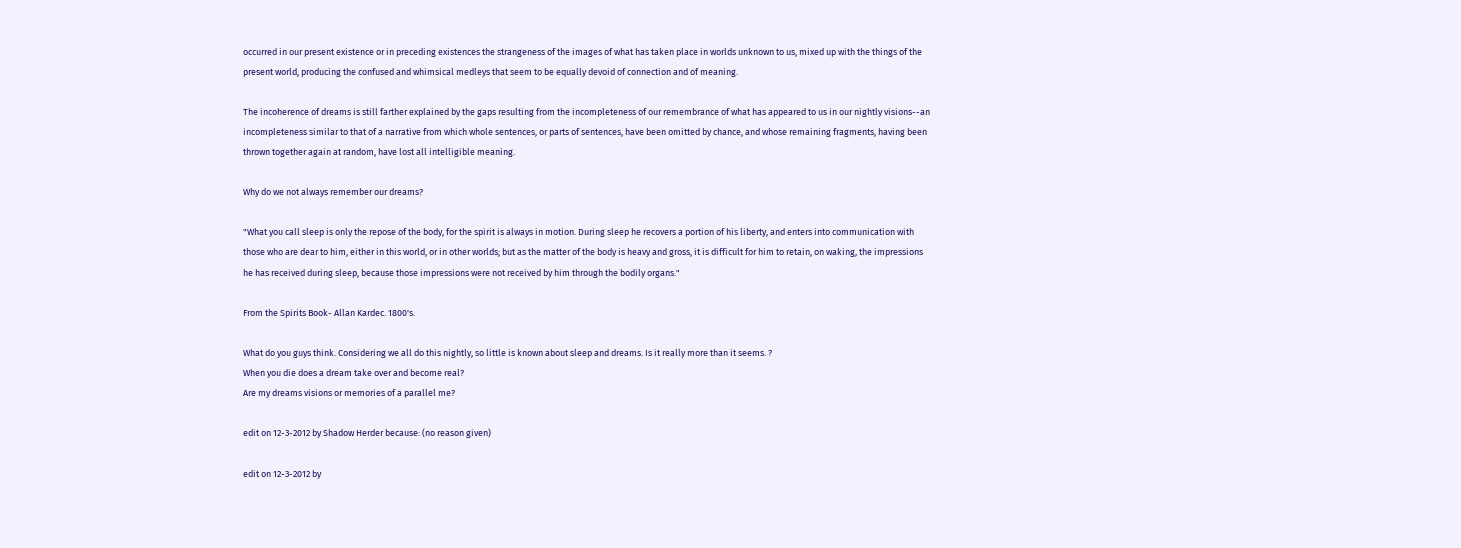occurred in our present existence or in preceding existences the strangeness of the images of what has taken place in worlds unknown to us, mixed up with the things of the present world, producing the confused and whimsical medleys that seem to be equally devoid of connection and of meaning.

The incoherence of dreams is still farther explained by the gaps resulting from the incompleteness of our remembrance of what has appeared to us in our nightly visions--an incompleteness similar to that of a narrative from which whole sentences, or parts of sentences, have been omitted by chance, and whose remaining fragments, having been thrown together again at random, have lost all intelligible meaning.

Why do we not always remember our dreams?

"What you call sleep is only the repose of the body, for the spirit is always in motion. During sleep he recovers a portion of his liberty, and enters into communication with those who are dear to him, either in this world, or in other worlds; but as the matter of the body is heavy and gross, it is difficult for him to retain, on waking, the impressions he has received during sleep, because those impressions were not received by him through the bodily organs."

From the Spirits Book- Allan Kardec. 1800's.

What do you guys think. Considering we all do this nightly, so little is known about sleep and dreams. Is it really more than it seems. ?
When you die does a dream take over and become real?
Are my dreams visions or memories of a parallel me?

edit on 12-3-2012 by Shadow Herder because: (no reason given)

edit on 12-3-2012 by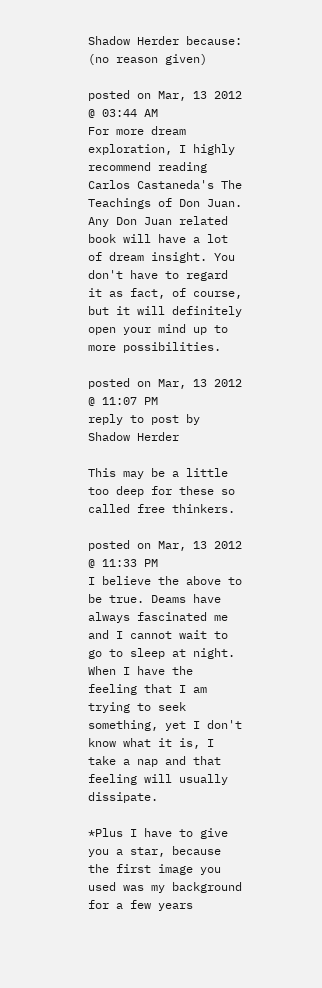Shadow Herder because: (no reason given)

posted on Mar, 13 2012 @ 03:44 AM
For more dream exploration, I highly recommend reading Carlos Castaneda's The Teachings of Don Juan. Any Don Juan related book will have a lot of dream insight. You don't have to regard it as fact, of course, but it will definitely open your mind up to more possibilities.

posted on Mar, 13 2012 @ 11:07 PM
reply to post by Shadow Herder

This may be a little too deep for these so called free thinkers.

posted on Mar, 13 2012 @ 11:33 PM
I believe the above to be true. Deams have always fascinated me and I cannot wait to go to sleep at night. When I have the feeling that I am trying to seek something, yet I don't know what it is, I take a nap and that feeling will usually dissipate.

*Plus I have to give you a star, because the first image you used was my background for a few years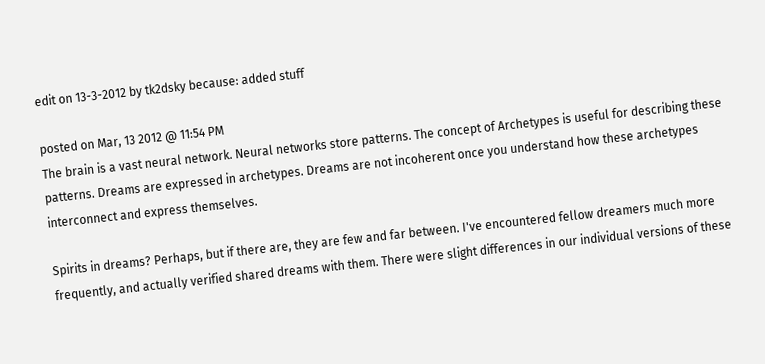edit on 13-3-2012 by tk2dsky because: added stuff

posted on Mar, 13 2012 @ 11:54 PM
The brain is a vast neural network. Neural networks store patterns. The concept of Archetypes is useful for describing these patterns. Dreams are expressed in archetypes. Dreams are not incoherent once you understand how these archetypes interconnect and express themselves.

Spirits in dreams? Perhaps, but if there are, they are few and far between. I've encountered fellow dreamers much more frequently, and actually verified shared dreams with them. There were slight differences in our individual versions of these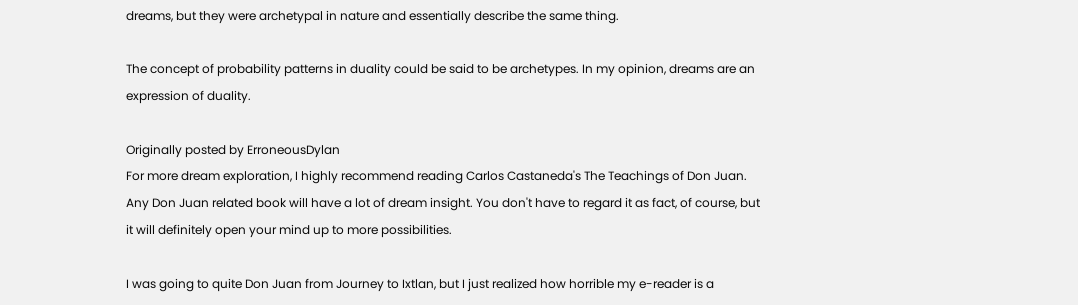dreams, but they were archetypal in nature and essentially describe the same thing.

The concept of probability patterns in duality could be said to be archetypes. In my opinion, dreams are an expression of duality.

Originally posted by ErroneousDylan
For more dream exploration, I highly recommend reading Carlos Castaneda's The Teachings of Don Juan. Any Don Juan related book will have a lot of dream insight. You don't have to regard it as fact, of course, but it will definitely open your mind up to more possibilities.

I was going to quite Don Juan from Journey to Ixtlan, but I just realized how horrible my e-reader is a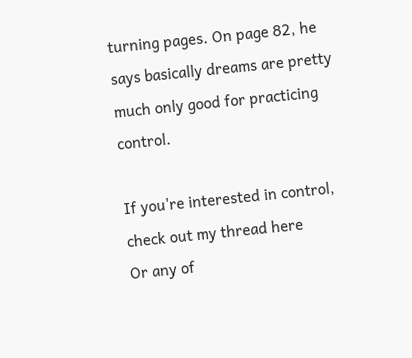turning pages. On page 82, he says basically dreams are pretty much only good for practicing control.

If you're interested in control, check out my thread here
Or any of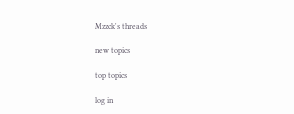Mzzck's threads

new topics

top topics

log in